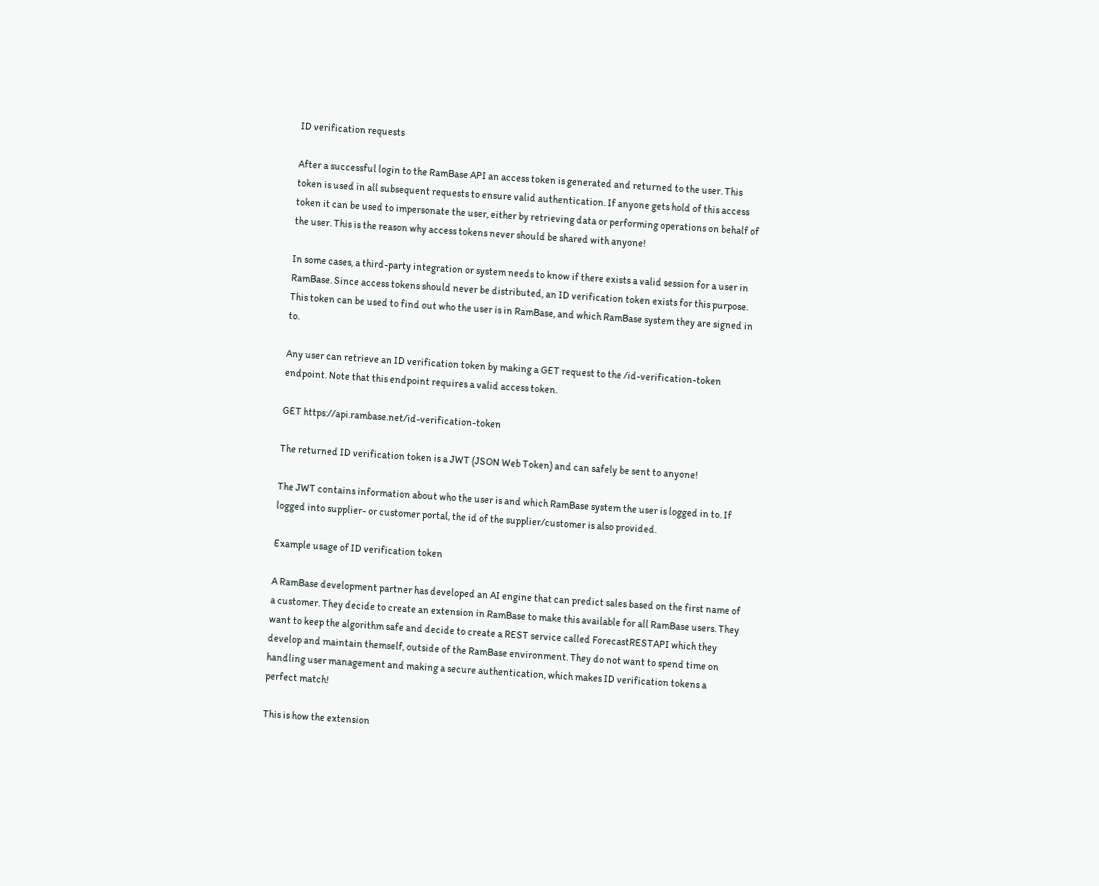ID verification requests

After a successful login to the RamBase API an access token is generated and returned to the user. This token is used in all subsequent requests to ensure valid authentication. If anyone gets hold of this access token it can be used to impersonate the user, either by retrieving data or performing operations on behalf of the user. This is the reason why access tokens never should be shared with anyone!

In some cases, a third-party integration or system needs to know if there exists a valid session for a user in RamBase. Since access tokens should never be distributed, an ID verification token exists for this purpose. This token can be used to find out who the user is in RamBase, and which RamBase system they are signed in to.

Any user can retrieve an ID verification token by making a GET request to the /id-verification-token endpoint. Note that this endpoint requires a valid access token.

GET https://api.rambase.net/id-verification-token

The returned ID verification token is a JWT (JSON Web Token) and can safely be sent to anyone!

The JWT contains information about who the user is and which RamBase system the user is logged in to. If logged into supplier- or customer portal, the id of the supplier/customer is also provided.

Example usage of ID verification token

A RamBase development partner has developed an AI engine that can predict sales based on the first name of a customer. They decide to create an extension in RamBase to make this available for all RamBase users. They want to keep the algorithm safe and decide to create a REST service called ForecastRESTAPI which they develop and maintain themself, outside of the RamBase environment. They do not want to spend time on handling user management and making a secure authentication, which makes ID verification tokens a perfect match!

This is how the extension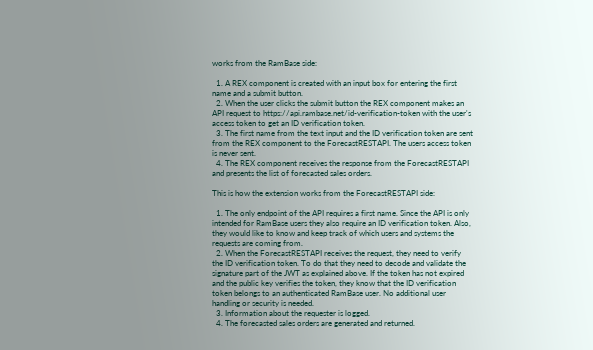works from the RamBase side:

  1. A REX component is created with an input box for entering the first name and a submit button.
  2. When the user clicks the submit button the REX component makes an API request to https://api.rambase.net/id-verification-token with the user's access token to get an ID verification token.
  3. The first name from the text input and the ID verification token are sent from the REX component to the ForecastRESTAPI. The users access token is never sent.
  4. The REX component receives the response from the ForecastRESTAPI and presents the list of forecasted sales orders.

This is how the extension works from the ForecastRESTAPI side:

  1. The only endpoint of the API requires a first name. Since the API is only intended for RamBase users they also require an ID verification token. Also, they would like to know and keep track of which users and systems the requests are coming from.
  2. When the ForecastRESTAPI receives the request, they need to verify the ID verification token. To do that they need to decode and validate the signature part of the JWT as explained above. If the token has not expired and the public key verifies the token, they know that the ID verification token belongs to an authenticated RamBase user. No additional user handling or security is needed.
  3. Information about the requester is logged.
  4. The forecasted sales orders are generated and returned.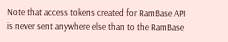Note that access tokens created for RamBase API is never sent anywhere else than to the RamBase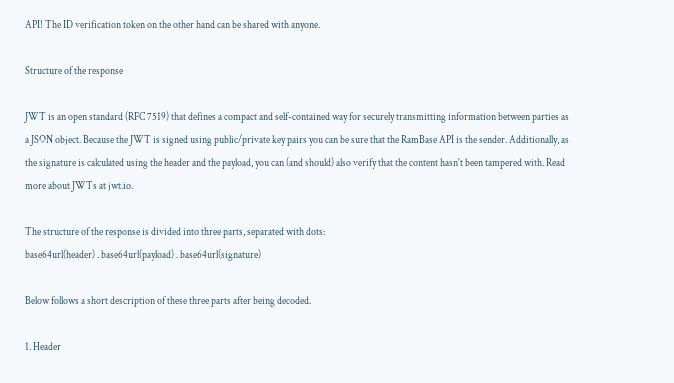API! The ID verification token on the other hand can be shared with anyone.

Structure of the response

JWT is an open standard (RFC 7519) that defines a compact and self-contained way for securely transmitting information between parties as a JSON object. Because the JWT is signed using public/private key pairs you can be sure that the RamBase API is the sender. Additionally, as the signature is calculated using the header and the payload, you can (and should) also verify that the content hasn't been tampered with. Read more about JWTs at jwt.io.

The structure of the response is divided into three parts, separated with dots:
base64url(header) . base64url(payload) . base64url(signature)

Below follows a short description of these three parts after being decoded.

1. Header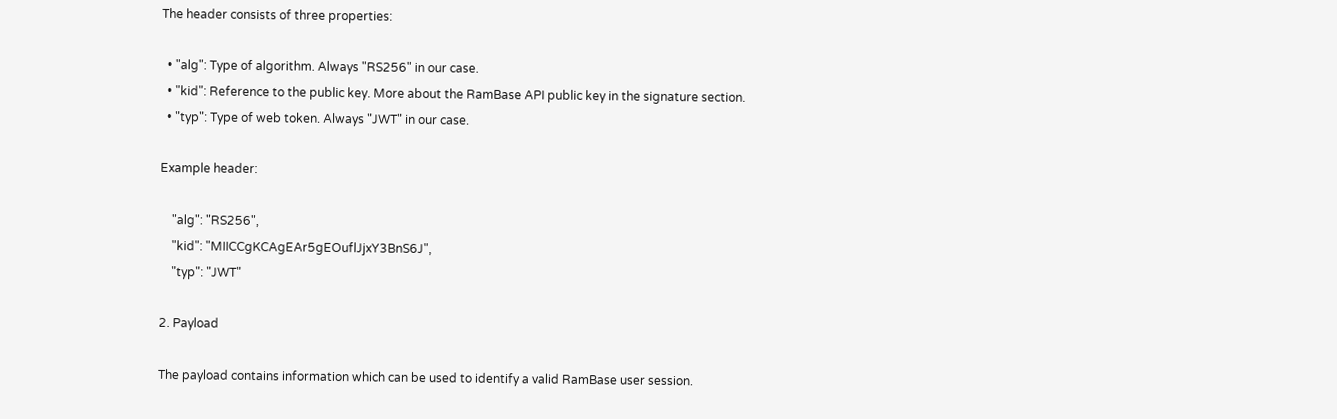The header consists of three properties:

  • "alg": Type of algorithm. Always "RS256" in our case.
  • "kid": Reference to the public key. More about the RamBase API public key in the signature section.
  • "typ": Type of web token. Always "JWT" in our case.

Example header:

    "alg": "RS256",
    "kid": "MIICCgKCAgEAr5gEOuflJjxY3BnS6J",
    "typ": "JWT"

2. Payload

The payload contains information which can be used to identify a valid RamBase user session.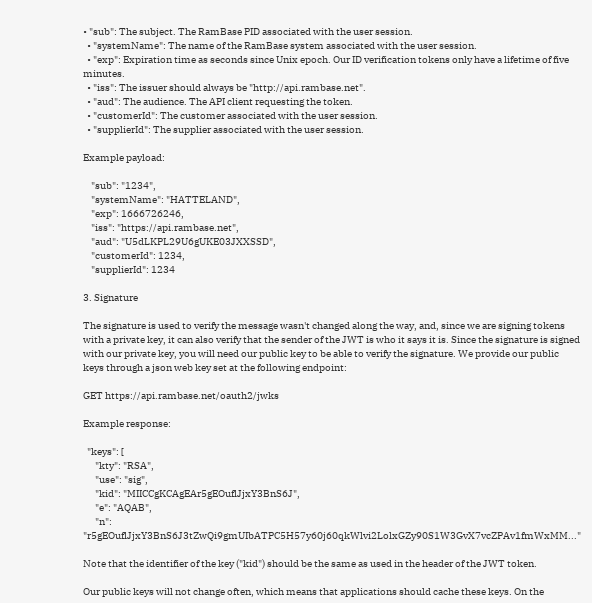• "sub": The subject. The RamBase PID associated with the user session.
  • "systemName": The name of the RamBase system associated with the user session.
  • "exp": Expiration time as seconds since Unix epoch. Our ID verification tokens only have a lifetime of five minutes.
  • "iss": The issuer should always be "http://api.rambase.net".
  • "aud": The audience. The API client requesting the token.
  • "customerId": The customer associated with the user session.
  • "supplierId": The supplier associated with the user session.

Example payload:

    "sub": "1234",
    "systemName": "HATTELAND",
    "exp": 1666726246,
    "iss": "https://api.rambase.net",
    "aud": "U5dLKPL29U6gUKE03JXXSSD",
    "customerId": 1234,
    "supplierId": 1234

3. Signature

The signature is used to verify the message wasn't changed along the way, and, since we are signing tokens with a private key, it can also verify that the sender of the JWT is who it says it is. Since the signature is signed with our private key, you will need our public key to be able to verify the signature. We provide our public keys through a json web key set at the following endpoint:

GET https://api.rambase.net/oauth2/jwks

Example response:

  "keys": [
      "kty": "RSA",
      "use": "sig",
      "kid": "MIICCgKCAgEAr5gEOuflJjxY3BnS6J",
      "e": "AQAB",
      "n": "r5gEOuflJjxY3BnS6J3tZwQi9gmUIbATPC5H57y60j60qkWlvi2LolxGZy90S1W3GvX7vcZPAv1fmWxMM..."

Note that the identifier of the key ("kid") should be the same as used in the header of the JWT token.

Our public keys will not change often, which means that applications should cache these keys. On the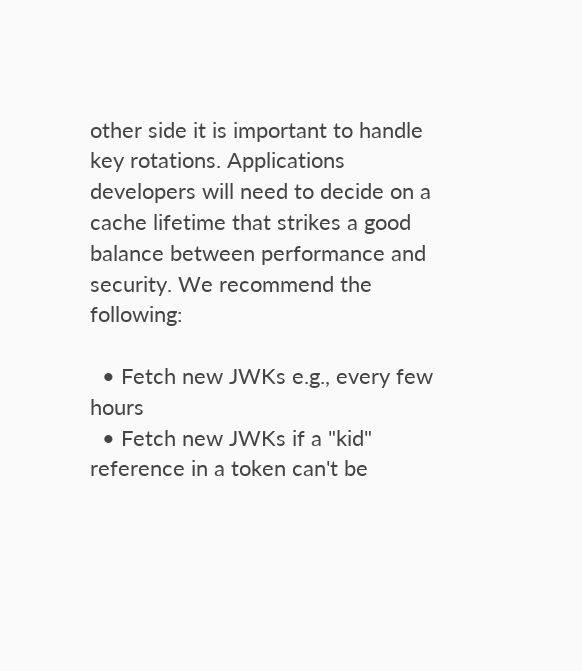other side it is important to handle key rotations. Applications developers will need to decide on a cache lifetime that strikes a good balance between performance and security. We recommend the following:

  • Fetch new JWKs e.g., every few hours
  • Fetch new JWKs if a "kid" reference in a token can't be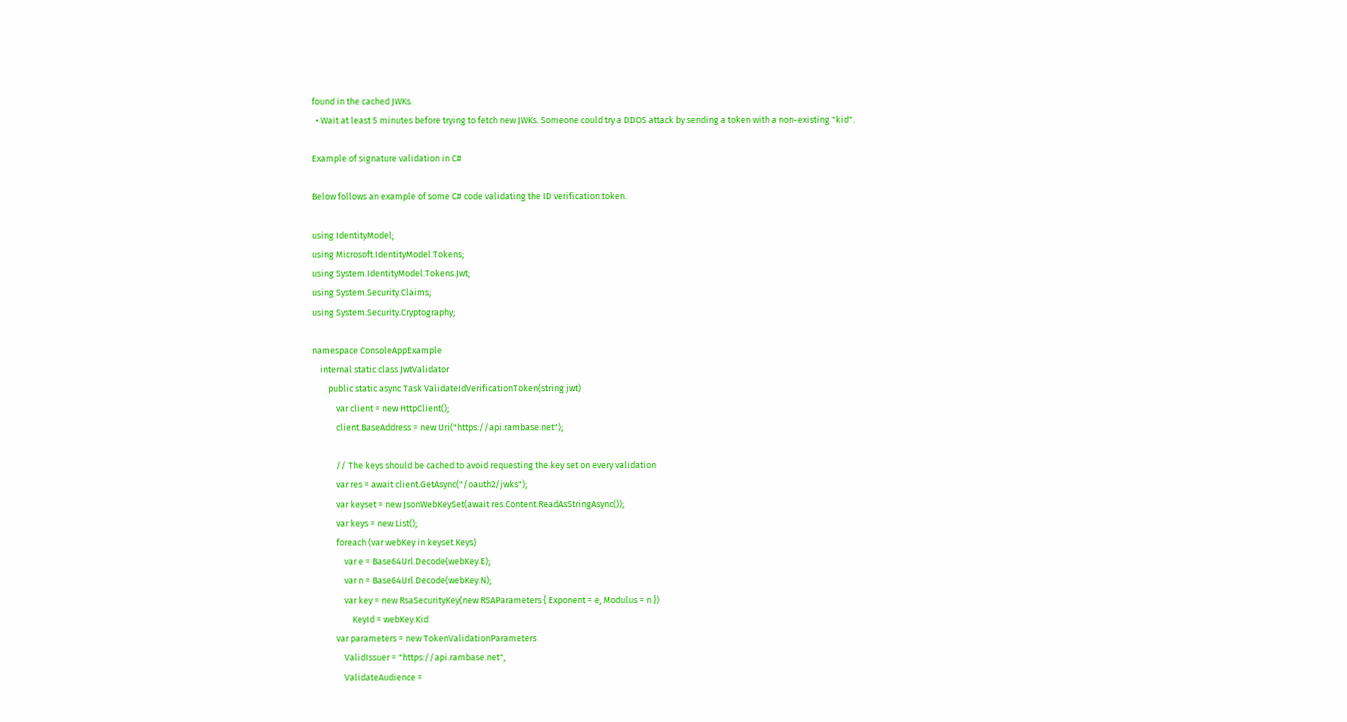found in the cached JWKs.
  • Wait at least 5 minutes before trying to fetch new JWKs. Someone could try a DDOS attack by sending a token with a non-existing "kid".

Example of signature validation in C#

Below follows an example of some C# code validating the ID verification token.

using IdentityModel;
using Microsoft.IdentityModel.Tokens;
using System.IdentityModel.Tokens.Jwt;
using System.Security.Claims;
using System.Security.Cryptography;

namespace ConsoleAppExample
    internal static class JwtValidator
        public static async Task ValidateIdVerificationToken(string jwt)
            var client = new HttpClient();
            client.BaseAddress = new Uri("https://api.rambase.net");

            // The keys should be cached to avoid requesting the key set on every validation
            var res = await client.GetAsync("/oauth2/jwks");
            var keyset = new JsonWebKeySet(await res.Content.ReadAsStringAsync());
            var keys = new List();
            foreach (var webKey in keyset.Keys)
                var e = Base64Url.Decode(webKey.E);
                var n = Base64Url.Decode(webKey.N);
                var key = new RsaSecurityKey(new RSAParameters { Exponent = e, Modulus = n })
                    KeyId = webKey.Kid
            var parameters = new TokenValidationParameters
                ValidIssuer = "https://api.rambase.net",
                ValidateAudience =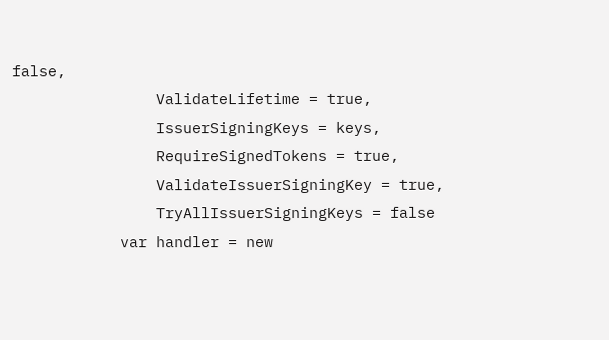false,
                ValidateLifetime = true,
                IssuerSigningKeys = keys,
                RequireSignedTokens = true,
                ValidateIssuerSigningKey = true,
                TryAllIssuerSigningKeys = false
            var handler = new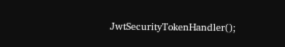JwtSecurityTokenHandler();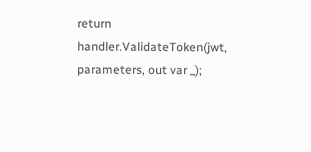return handler.ValidateToken(jwt, parameters, out var _);